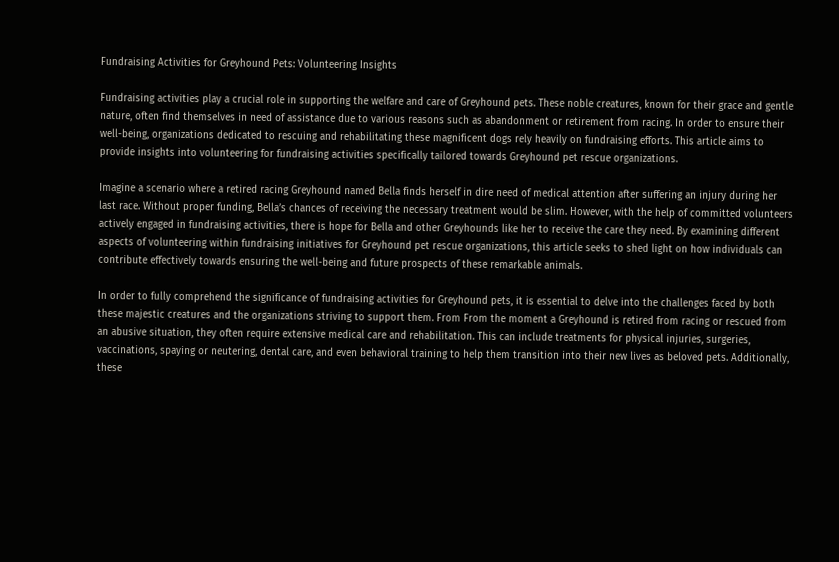Fundraising Activities for Greyhound Pets: Volunteering Insights

Fundraising activities play a crucial role in supporting the welfare and care of Greyhound pets. These noble creatures, known for their grace and gentle nature, often find themselves in need of assistance due to various reasons such as abandonment or retirement from racing. In order to ensure their well-being, organizations dedicated to rescuing and rehabilitating these magnificent dogs rely heavily on fundraising efforts. This article aims to provide insights into volunteering for fundraising activities specifically tailored towards Greyhound pet rescue organizations.

Imagine a scenario where a retired racing Greyhound named Bella finds herself in dire need of medical attention after suffering an injury during her last race. Without proper funding, Bella’s chances of receiving the necessary treatment would be slim. However, with the help of committed volunteers actively engaged in fundraising activities, there is hope for Bella and other Greyhounds like her to receive the care they need. By examining different aspects of volunteering within fundraising initiatives for Greyhound pet rescue organizations, this article seeks to shed light on how individuals can contribute effectively towards ensuring the well-being and future prospects of these remarkable animals.

In order to fully comprehend the significance of fundraising activities for Greyhound pets, it is essential to delve into the challenges faced by both these majestic creatures and the organizations striving to support them. From From the moment a Greyhound is retired from racing or rescued from an abusive situation, they often require extensive medical care and rehabilitation. This can include treatments for physical injuries, surgeries, vaccinations, spaying or neutering, dental care, and even behavioral training to help them transition into their new lives as beloved pets. Additionally, these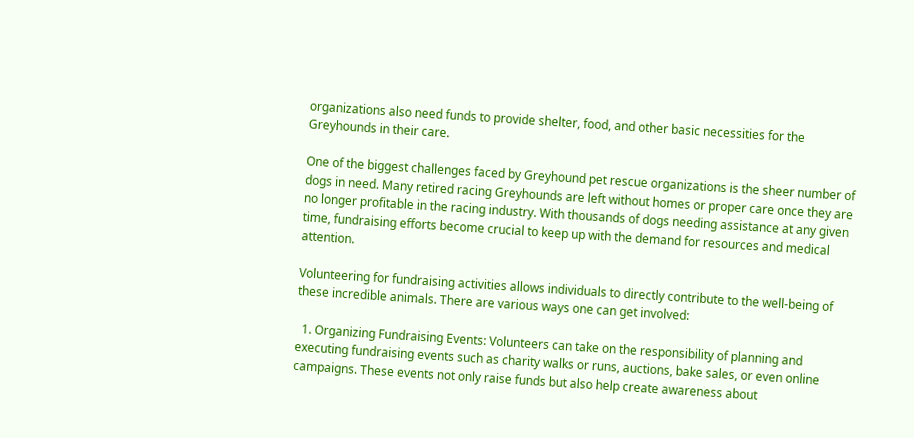organizations also need funds to provide shelter, food, and other basic necessities for the Greyhounds in their care.

One of the biggest challenges faced by Greyhound pet rescue organizations is the sheer number of dogs in need. Many retired racing Greyhounds are left without homes or proper care once they are no longer profitable in the racing industry. With thousands of dogs needing assistance at any given time, fundraising efforts become crucial to keep up with the demand for resources and medical attention.

Volunteering for fundraising activities allows individuals to directly contribute to the well-being of these incredible animals. There are various ways one can get involved:

  1. Organizing Fundraising Events: Volunteers can take on the responsibility of planning and executing fundraising events such as charity walks or runs, auctions, bake sales, or even online campaigns. These events not only raise funds but also help create awareness about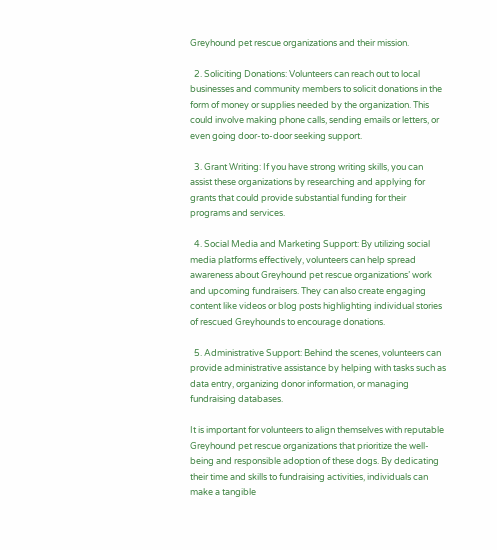Greyhound pet rescue organizations and their mission.

  2. Soliciting Donations: Volunteers can reach out to local businesses and community members to solicit donations in the form of money or supplies needed by the organization. This could involve making phone calls, sending emails or letters, or even going door-to-door seeking support.

  3. Grant Writing: If you have strong writing skills, you can assist these organizations by researching and applying for grants that could provide substantial funding for their programs and services.

  4. Social Media and Marketing Support: By utilizing social media platforms effectively, volunteers can help spread awareness about Greyhound pet rescue organizations’ work and upcoming fundraisers. They can also create engaging content like videos or blog posts highlighting individual stories of rescued Greyhounds to encourage donations.

  5. Administrative Support: Behind the scenes, volunteers can provide administrative assistance by helping with tasks such as data entry, organizing donor information, or managing fundraising databases.

It is important for volunteers to align themselves with reputable Greyhound pet rescue organizations that prioritize the well-being and responsible adoption of these dogs. By dedicating their time and skills to fundraising activities, individuals can make a tangible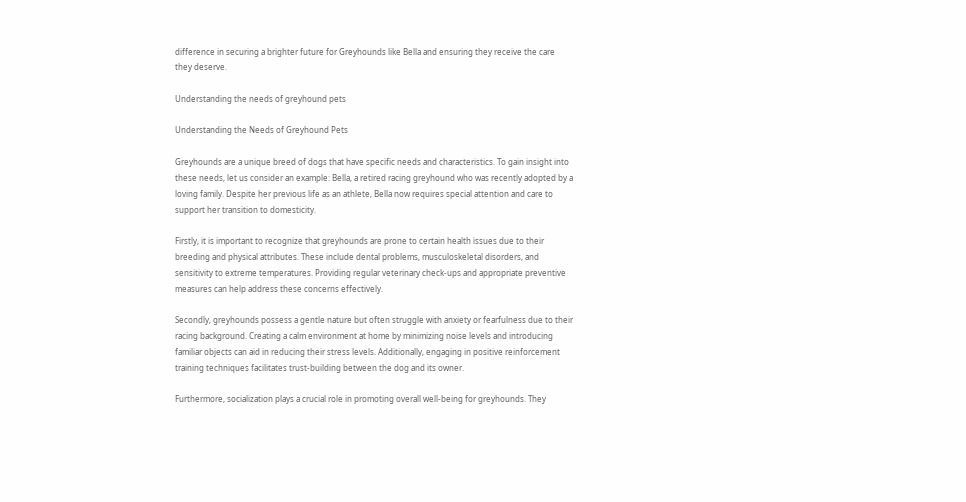difference in securing a brighter future for Greyhounds like Bella and ensuring they receive the care they deserve.

Understanding the needs of greyhound pets

Understanding the Needs of Greyhound Pets

Greyhounds are a unique breed of dogs that have specific needs and characteristics. To gain insight into these needs, let us consider an example: Bella, a retired racing greyhound who was recently adopted by a loving family. Despite her previous life as an athlete, Bella now requires special attention and care to support her transition to domesticity.

Firstly, it is important to recognize that greyhounds are prone to certain health issues due to their breeding and physical attributes. These include dental problems, musculoskeletal disorders, and sensitivity to extreme temperatures. Providing regular veterinary check-ups and appropriate preventive measures can help address these concerns effectively.

Secondly, greyhounds possess a gentle nature but often struggle with anxiety or fearfulness due to their racing background. Creating a calm environment at home by minimizing noise levels and introducing familiar objects can aid in reducing their stress levels. Additionally, engaging in positive reinforcement training techniques facilitates trust-building between the dog and its owner.

Furthermore, socialization plays a crucial role in promoting overall well-being for greyhounds. They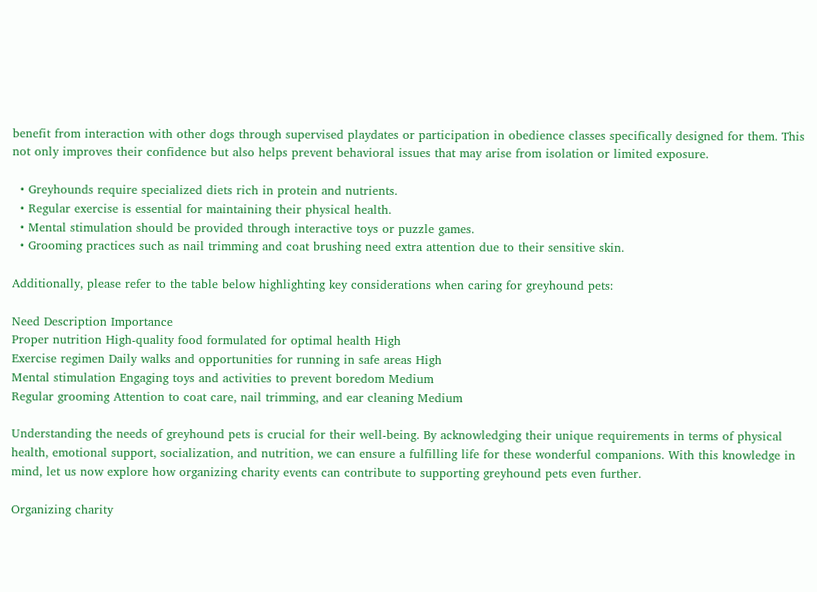benefit from interaction with other dogs through supervised playdates or participation in obedience classes specifically designed for them. This not only improves their confidence but also helps prevent behavioral issues that may arise from isolation or limited exposure.

  • Greyhounds require specialized diets rich in protein and nutrients.
  • Regular exercise is essential for maintaining their physical health.
  • Mental stimulation should be provided through interactive toys or puzzle games.
  • Grooming practices such as nail trimming and coat brushing need extra attention due to their sensitive skin.

Additionally, please refer to the table below highlighting key considerations when caring for greyhound pets:

Need Description Importance
Proper nutrition High-quality food formulated for optimal health High
Exercise regimen Daily walks and opportunities for running in safe areas High
Mental stimulation Engaging toys and activities to prevent boredom Medium
Regular grooming Attention to coat care, nail trimming, and ear cleaning Medium

Understanding the needs of greyhound pets is crucial for their well-being. By acknowledging their unique requirements in terms of physical health, emotional support, socialization, and nutrition, we can ensure a fulfilling life for these wonderful companions. With this knowledge in mind, let us now explore how organizing charity events can contribute to supporting greyhound pets even further.

Organizing charity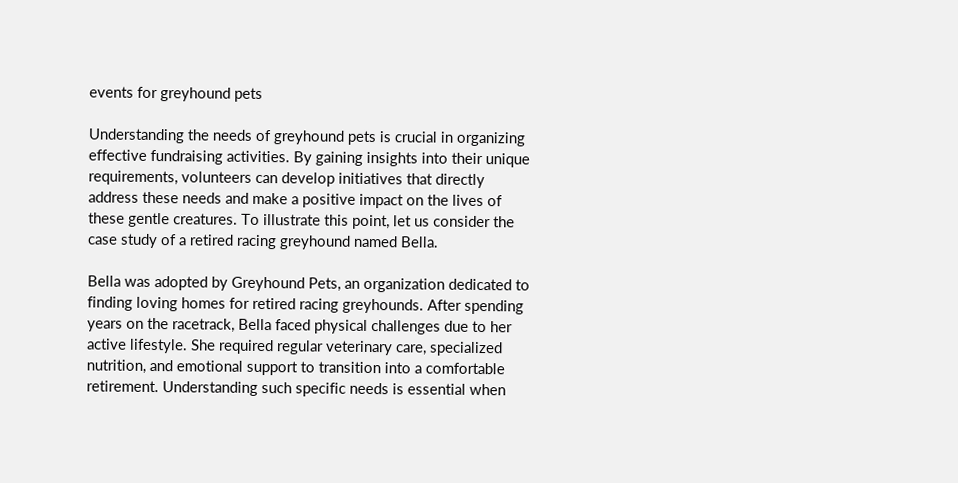events for greyhound pets

Understanding the needs of greyhound pets is crucial in organizing effective fundraising activities. By gaining insights into their unique requirements, volunteers can develop initiatives that directly address these needs and make a positive impact on the lives of these gentle creatures. To illustrate this point, let us consider the case study of a retired racing greyhound named Bella.

Bella was adopted by Greyhound Pets, an organization dedicated to finding loving homes for retired racing greyhounds. After spending years on the racetrack, Bella faced physical challenges due to her active lifestyle. She required regular veterinary care, specialized nutrition, and emotional support to transition into a comfortable retirement. Understanding such specific needs is essential when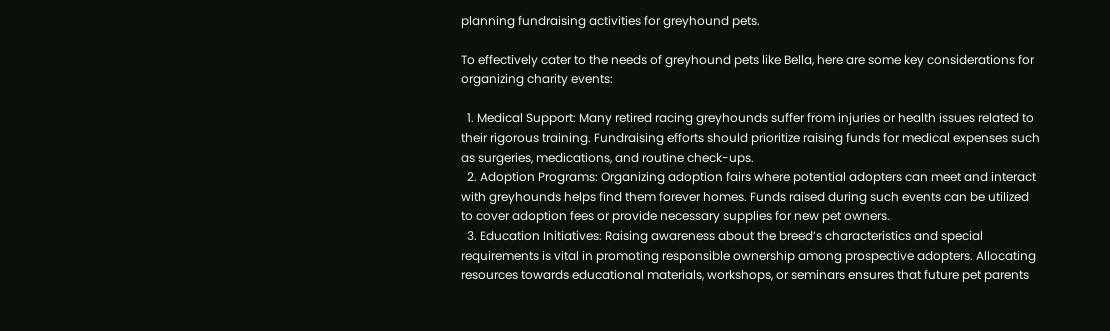planning fundraising activities for greyhound pets.

To effectively cater to the needs of greyhound pets like Bella, here are some key considerations for organizing charity events:

  1. Medical Support: Many retired racing greyhounds suffer from injuries or health issues related to their rigorous training. Fundraising efforts should prioritize raising funds for medical expenses such as surgeries, medications, and routine check-ups.
  2. Adoption Programs: Organizing adoption fairs where potential adopters can meet and interact with greyhounds helps find them forever homes. Funds raised during such events can be utilized to cover adoption fees or provide necessary supplies for new pet owners.
  3. Education Initiatives: Raising awareness about the breed’s characteristics and special requirements is vital in promoting responsible ownership among prospective adopters. Allocating resources towards educational materials, workshops, or seminars ensures that future pet parents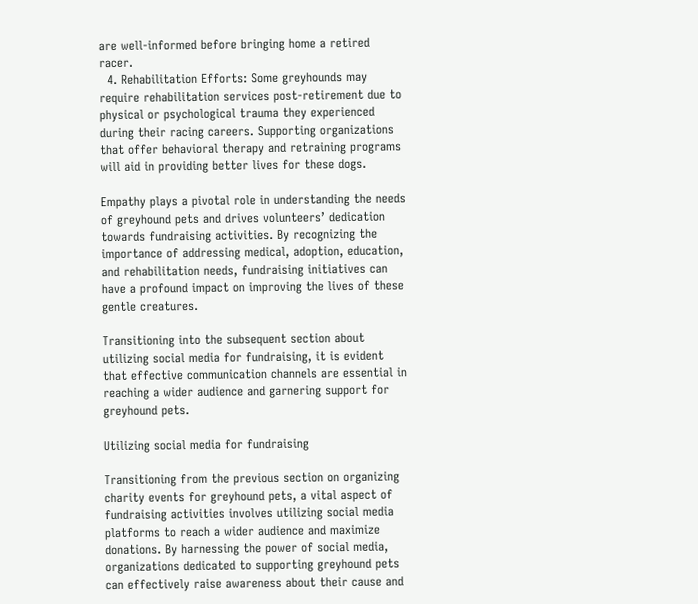are well-informed before bringing home a retired racer.
  4. Rehabilitation Efforts: Some greyhounds may require rehabilitation services post-retirement due to physical or psychological trauma they experienced during their racing careers. Supporting organizations that offer behavioral therapy and retraining programs will aid in providing better lives for these dogs.

Empathy plays a pivotal role in understanding the needs of greyhound pets and drives volunteers’ dedication towards fundraising activities. By recognizing the importance of addressing medical, adoption, education, and rehabilitation needs, fundraising initiatives can have a profound impact on improving the lives of these gentle creatures.

Transitioning into the subsequent section about utilizing social media for fundraising, it is evident that effective communication channels are essential in reaching a wider audience and garnering support for greyhound pets.

Utilizing social media for fundraising

Transitioning from the previous section on organizing charity events for greyhound pets, a vital aspect of fundraising activities involves utilizing social media platforms to reach a wider audience and maximize donations. By harnessing the power of social media, organizations dedicated to supporting greyhound pets can effectively raise awareness about their cause and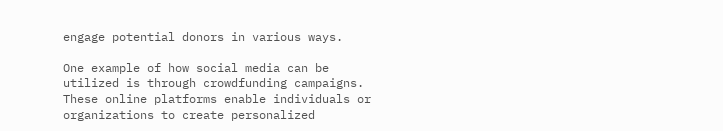engage potential donors in various ways.

One example of how social media can be utilized is through crowdfunding campaigns. These online platforms enable individuals or organizations to create personalized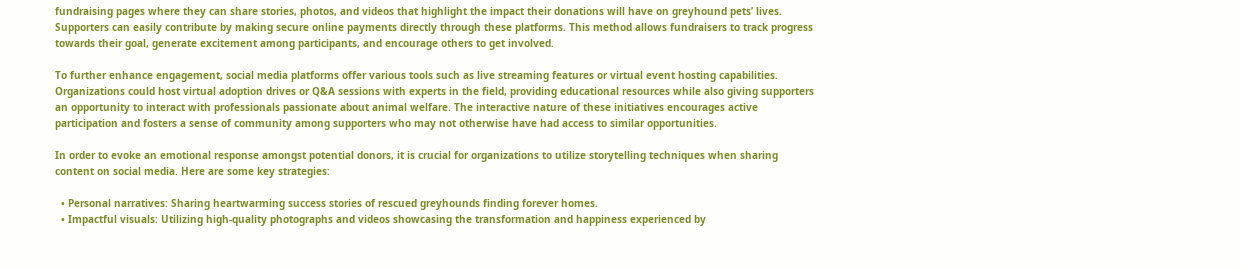fundraising pages where they can share stories, photos, and videos that highlight the impact their donations will have on greyhound pets’ lives. Supporters can easily contribute by making secure online payments directly through these platforms. This method allows fundraisers to track progress towards their goal, generate excitement among participants, and encourage others to get involved.

To further enhance engagement, social media platforms offer various tools such as live streaming features or virtual event hosting capabilities. Organizations could host virtual adoption drives or Q&A sessions with experts in the field, providing educational resources while also giving supporters an opportunity to interact with professionals passionate about animal welfare. The interactive nature of these initiatives encourages active participation and fosters a sense of community among supporters who may not otherwise have had access to similar opportunities.

In order to evoke an emotional response amongst potential donors, it is crucial for organizations to utilize storytelling techniques when sharing content on social media. Here are some key strategies:

  • Personal narratives: Sharing heartwarming success stories of rescued greyhounds finding forever homes.
  • Impactful visuals: Utilizing high-quality photographs and videos showcasing the transformation and happiness experienced by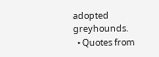adopted greyhounds.
  • Quotes from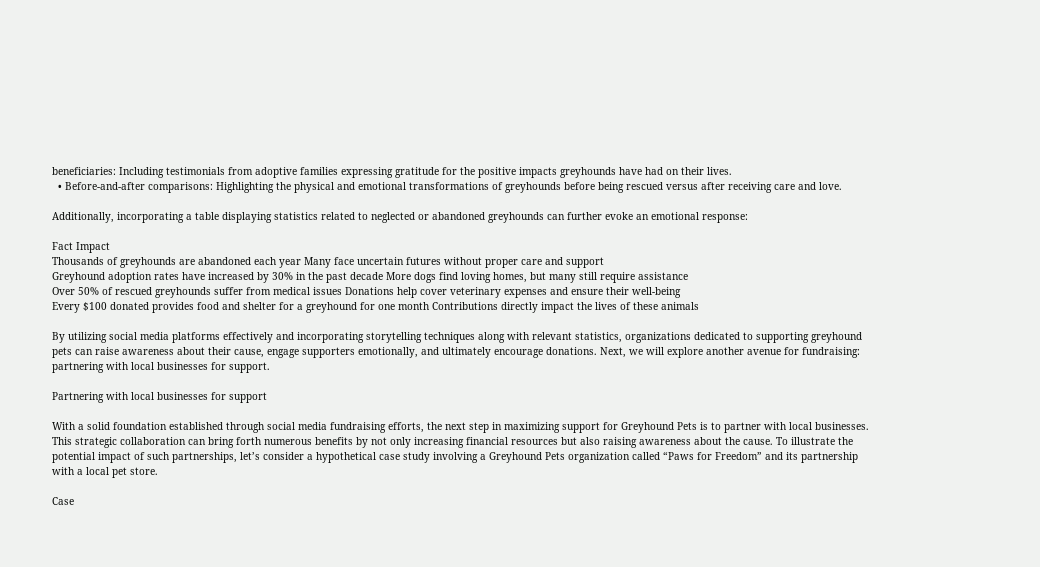beneficiaries: Including testimonials from adoptive families expressing gratitude for the positive impacts greyhounds have had on their lives.
  • Before-and-after comparisons: Highlighting the physical and emotional transformations of greyhounds before being rescued versus after receiving care and love.

Additionally, incorporating a table displaying statistics related to neglected or abandoned greyhounds can further evoke an emotional response:

Fact Impact
Thousands of greyhounds are abandoned each year Many face uncertain futures without proper care and support
Greyhound adoption rates have increased by 30% in the past decade More dogs find loving homes, but many still require assistance
Over 50% of rescued greyhounds suffer from medical issues Donations help cover veterinary expenses and ensure their well-being
Every $100 donated provides food and shelter for a greyhound for one month Contributions directly impact the lives of these animals

By utilizing social media platforms effectively and incorporating storytelling techniques along with relevant statistics, organizations dedicated to supporting greyhound pets can raise awareness about their cause, engage supporters emotionally, and ultimately encourage donations. Next, we will explore another avenue for fundraising: partnering with local businesses for support.

Partnering with local businesses for support

With a solid foundation established through social media fundraising efforts, the next step in maximizing support for Greyhound Pets is to partner with local businesses. This strategic collaboration can bring forth numerous benefits by not only increasing financial resources but also raising awareness about the cause. To illustrate the potential impact of such partnerships, let’s consider a hypothetical case study involving a Greyhound Pets organization called “Paws for Freedom” and its partnership with a local pet store.

Case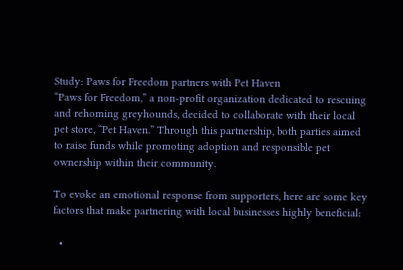Study: Paws for Freedom partners with Pet Haven
“Paws for Freedom,” a non-profit organization dedicated to rescuing and rehoming greyhounds, decided to collaborate with their local pet store, “Pet Haven.” Through this partnership, both parties aimed to raise funds while promoting adoption and responsible pet ownership within their community.

To evoke an emotional response from supporters, here are some key factors that make partnering with local businesses highly beneficial:

  •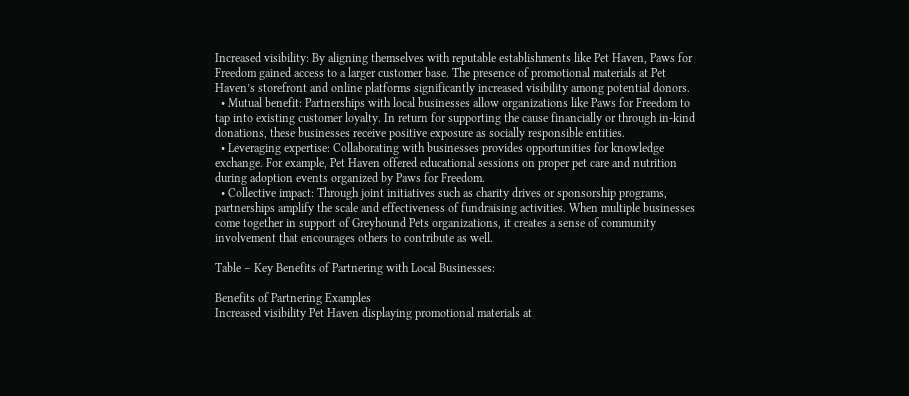Increased visibility: By aligning themselves with reputable establishments like Pet Haven, Paws for Freedom gained access to a larger customer base. The presence of promotional materials at Pet Haven’s storefront and online platforms significantly increased visibility among potential donors.
  • Mutual benefit: Partnerships with local businesses allow organizations like Paws for Freedom to tap into existing customer loyalty. In return for supporting the cause financially or through in-kind donations, these businesses receive positive exposure as socially responsible entities.
  • Leveraging expertise: Collaborating with businesses provides opportunities for knowledge exchange. For example, Pet Haven offered educational sessions on proper pet care and nutrition during adoption events organized by Paws for Freedom.
  • Collective impact: Through joint initiatives such as charity drives or sponsorship programs, partnerships amplify the scale and effectiveness of fundraising activities. When multiple businesses come together in support of Greyhound Pets organizations, it creates a sense of community involvement that encourages others to contribute as well.

Table – Key Benefits of Partnering with Local Businesses:

Benefits of Partnering Examples
Increased visibility Pet Haven displaying promotional materials at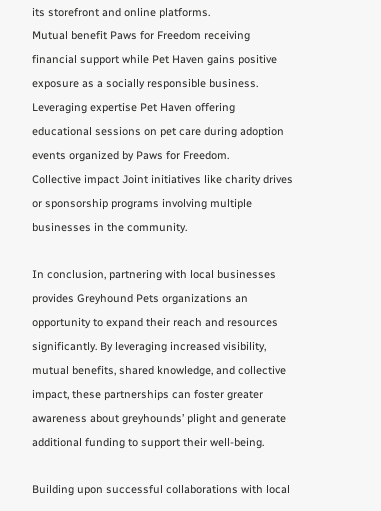its storefront and online platforms.
Mutual benefit Paws for Freedom receiving financial support while Pet Haven gains positive exposure as a socially responsible business.
Leveraging expertise Pet Haven offering educational sessions on pet care during adoption events organized by Paws for Freedom.
Collective impact Joint initiatives like charity drives or sponsorship programs involving multiple businesses in the community.

In conclusion, partnering with local businesses provides Greyhound Pets organizations an opportunity to expand their reach and resources significantly. By leveraging increased visibility, mutual benefits, shared knowledge, and collective impact, these partnerships can foster greater awareness about greyhounds’ plight and generate additional funding to support their well-being.

Building upon successful collaborations with local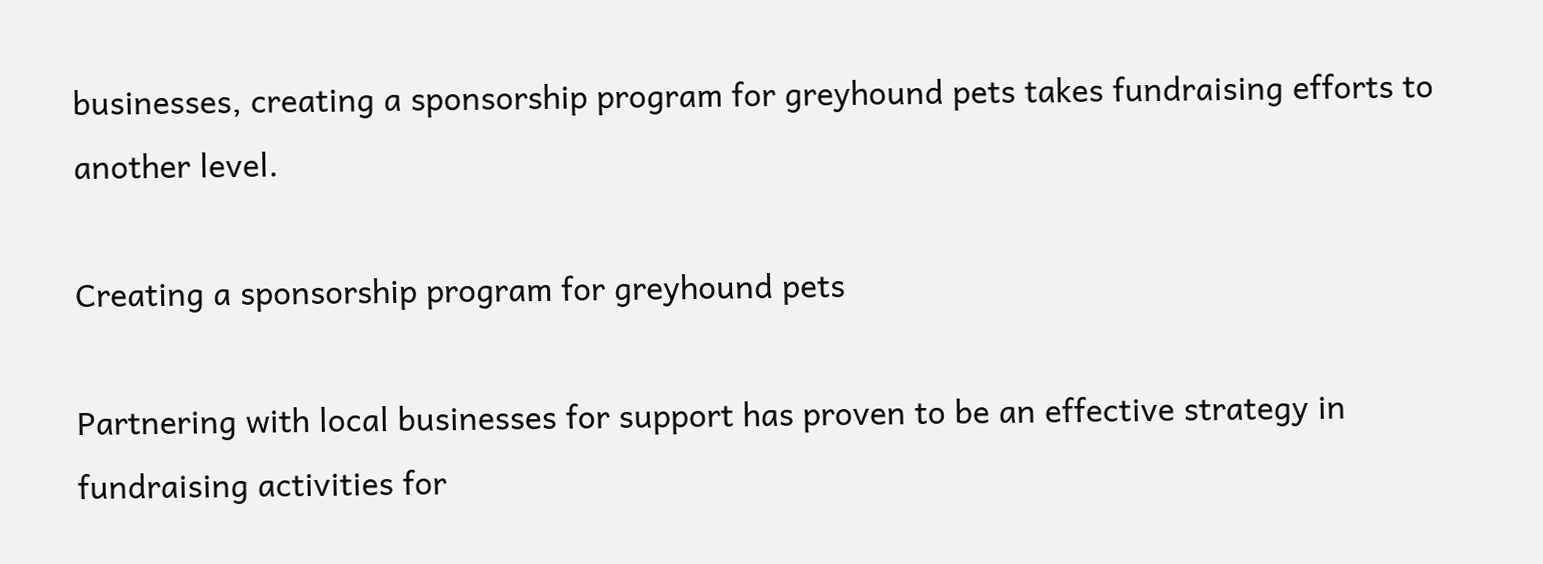businesses, creating a sponsorship program for greyhound pets takes fundraising efforts to another level.

Creating a sponsorship program for greyhound pets

Partnering with local businesses for support has proven to be an effective strategy in fundraising activities for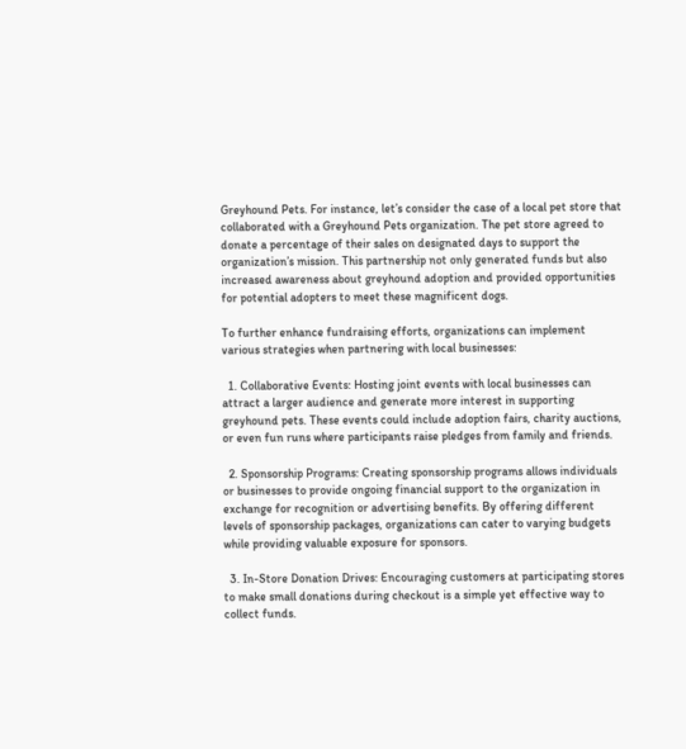Greyhound Pets. For instance, let’s consider the case of a local pet store that collaborated with a Greyhound Pets organization. The pet store agreed to donate a percentage of their sales on designated days to support the organization’s mission. This partnership not only generated funds but also increased awareness about greyhound adoption and provided opportunities for potential adopters to meet these magnificent dogs.

To further enhance fundraising efforts, organizations can implement various strategies when partnering with local businesses:

  1. Collaborative Events: Hosting joint events with local businesses can attract a larger audience and generate more interest in supporting greyhound pets. These events could include adoption fairs, charity auctions, or even fun runs where participants raise pledges from family and friends.

  2. Sponsorship Programs: Creating sponsorship programs allows individuals or businesses to provide ongoing financial support to the organization in exchange for recognition or advertising benefits. By offering different levels of sponsorship packages, organizations can cater to varying budgets while providing valuable exposure for sponsors.

  3. In-Store Donation Drives: Encouraging customers at participating stores to make small donations during checkout is a simple yet effective way to collect funds.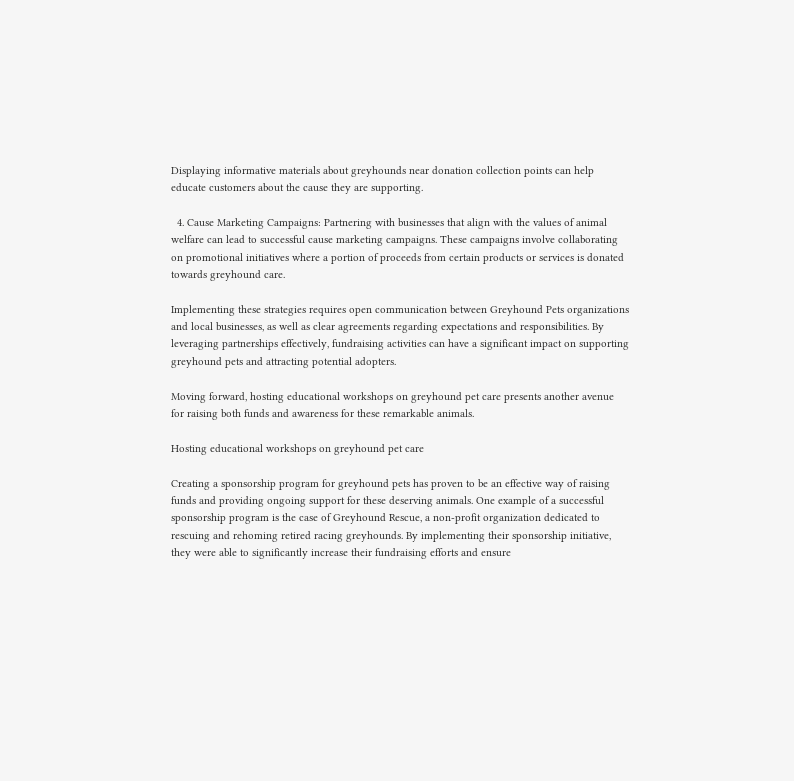Displaying informative materials about greyhounds near donation collection points can help educate customers about the cause they are supporting.

  4. Cause Marketing Campaigns: Partnering with businesses that align with the values of animal welfare can lead to successful cause marketing campaigns. These campaigns involve collaborating on promotional initiatives where a portion of proceeds from certain products or services is donated towards greyhound care.

Implementing these strategies requires open communication between Greyhound Pets organizations and local businesses, as well as clear agreements regarding expectations and responsibilities. By leveraging partnerships effectively, fundraising activities can have a significant impact on supporting greyhound pets and attracting potential adopters.

Moving forward, hosting educational workshops on greyhound pet care presents another avenue for raising both funds and awareness for these remarkable animals.

Hosting educational workshops on greyhound pet care

Creating a sponsorship program for greyhound pets has proven to be an effective way of raising funds and providing ongoing support for these deserving animals. One example of a successful sponsorship program is the case of Greyhound Rescue, a non-profit organization dedicated to rescuing and rehoming retired racing greyhounds. By implementing their sponsorship initiative, they were able to significantly increase their fundraising efforts and ensure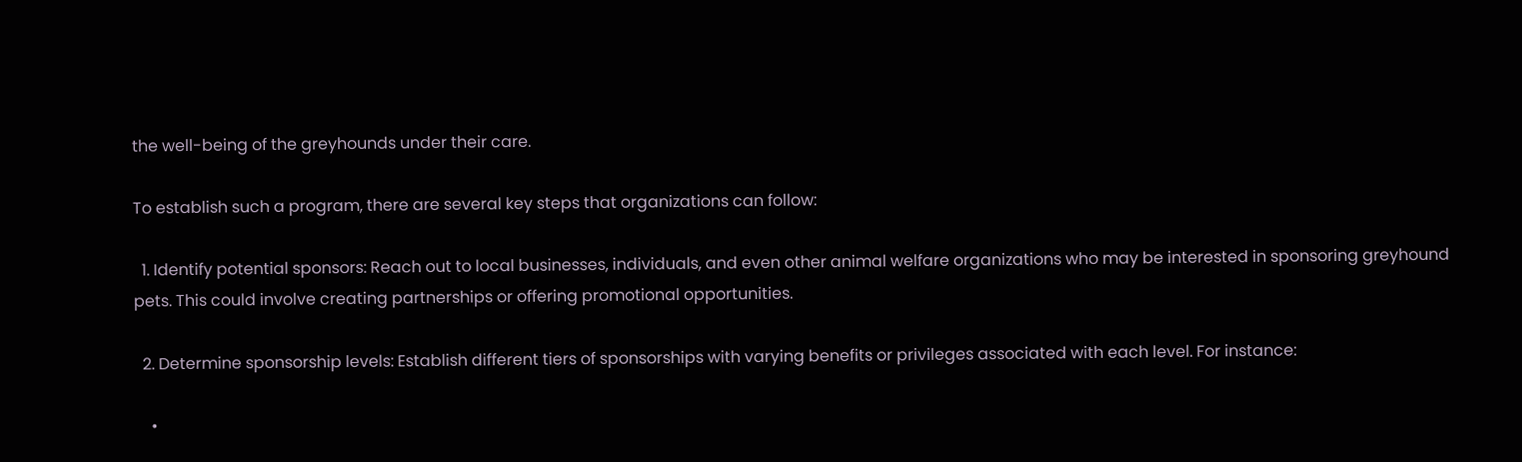the well-being of the greyhounds under their care.

To establish such a program, there are several key steps that organizations can follow:

  1. Identify potential sponsors: Reach out to local businesses, individuals, and even other animal welfare organizations who may be interested in sponsoring greyhound pets. This could involve creating partnerships or offering promotional opportunities.

  2. Determine sponsorship levels: Establish different tiers of sponsorships with varying benefits or privileges associated with each level. For instance:

    •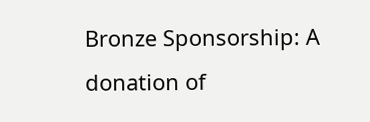Bronze Sponsorship: A donation of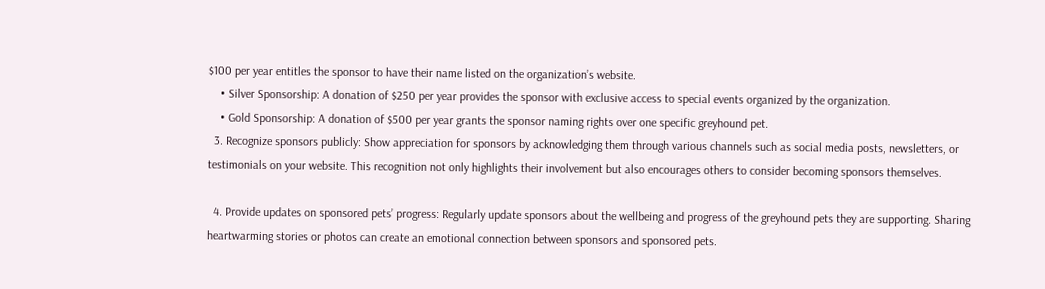$100 per year entitles the sponsor to have their name listed on the organization’s website.
    • Silver Sponsorship: A donation of $250 per year provides the sponsor with exclusive access to special events organized by the organization.
    • Gold Sponsorship: A donation of $500 per year grants the sponsor naming rights over one specific greyhound pet.
  3. Recognize sponsors publicly: Show appreciation for sponsors by acknowledging them through various channels such as social media posts, newsletters, or testimonials on your website. This recognition not only highlights their involvement but also encourages others to consider becoming sponsors themselves.

  4. Provide updates on sponsored pets’ progress: Regularly update sponsors about the wellbeing and progress of the greyhound pets they are supporting. Sharing heartwarming stories or photos can create an emotional connection between sponsors and sponsored pets.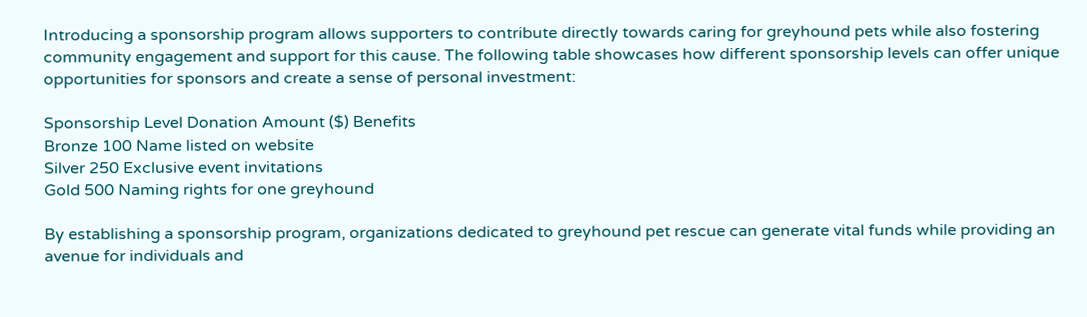Introducing a sponsorship program allows supporters to contribute directly towards caring for greyhound pets while also fostering community engagement and support for this cause. The following table showcases how different sponsorship levels can offer unique opportunities for sponsors and create a sense of personal investment:

Sponsorship Level Donation Amount ($) Benefits
Bronze 100 Name listed on website
Silver 250 Exclusive event invitations
Gold 500 Naming rights for one greyhound

By establishing a sponsorship program, organizations dedicated to greyhound pet rescue can generate vital funds while providing an avenue for individuals and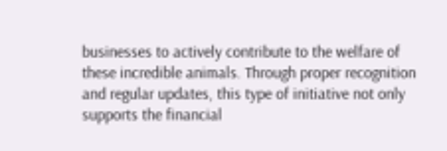businesses to actively contribute to the welfare of these incredible animals. Through proper recognition and regular updates, this type of initiative not only supports the financial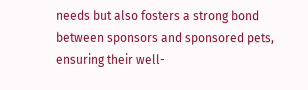needs but also fosters a strong bond between sponsors and sponsored pets, ensuring their well-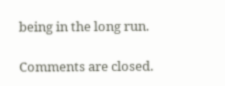being in the long run.

Comments are closed.